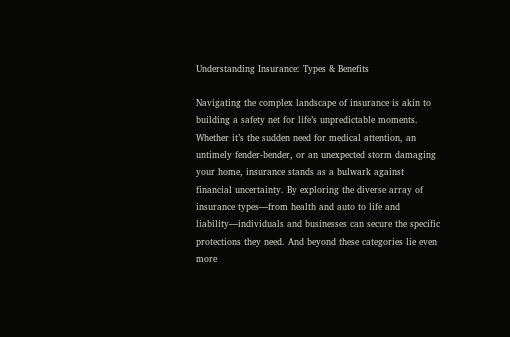Understanding Insurance: Types & Benefits

Navigating the complex landscape of insurance is akin to building a safety net for life’s unpredictable moments. Whether it’s the sudden need for medical attention, an untimely fender-bender, or an unexpected storm damaging your home, insurance stands as a bulwark against financial uncertainty. By exploring the diverse array of insurance types—from health and auto to life and liability—individuals and businesses can secure the specific protections they need. And beyond these categories lie even more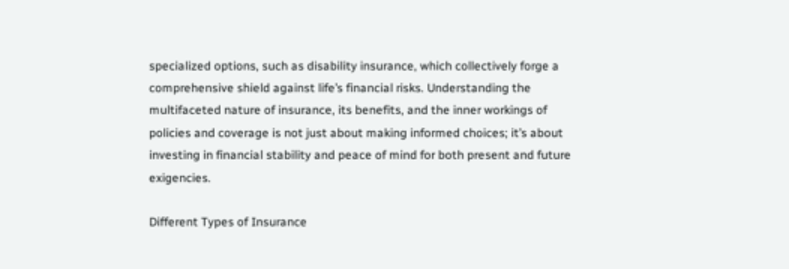specialized options, such as disability insurance, which collectively forge a comprehensive shield against life’s financial risks. Understanding the multifaceted nature of insurance, its benefits, and the inner workings of policies and coverage is not just about making informed choices; it’s about investing in financial stability and peace of mind for both present and future exigencies.

Different Types of Insurance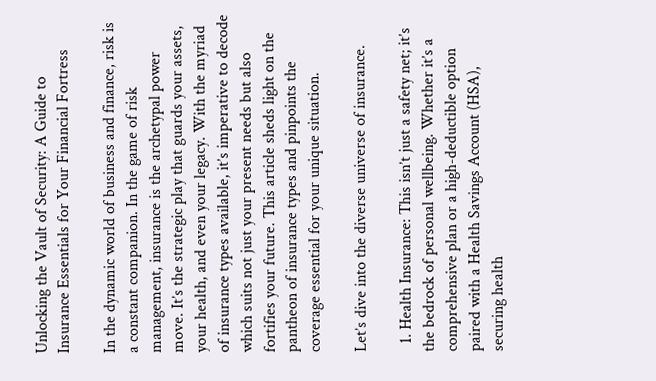Unlocking the Vault of Security: A Guide to Insurance Essentials for Your Financial Fortress

In the dynamic world of business and finance, risk is a constant companion. In the game of risk management, insurance is the archetypal power move. It’s the strategic play that guards your assets, your health, and even your legacy. With the myriad of insurance types available, it’s imperative to decode which suits not just your present needs but also fortifies your future. This article sheds light on the pantheon of insurance types and pinpoints the coverage essential for your unique situation.

Let’s dive into the diverse universe of insurance.

  1. Health Insurance: This isn’t just a safety net; it’s the bedrock of personal wellbeing. Whether it’s a comprehensive plan or a high-deductible option paired with a Health Savings Account (HSA), securing health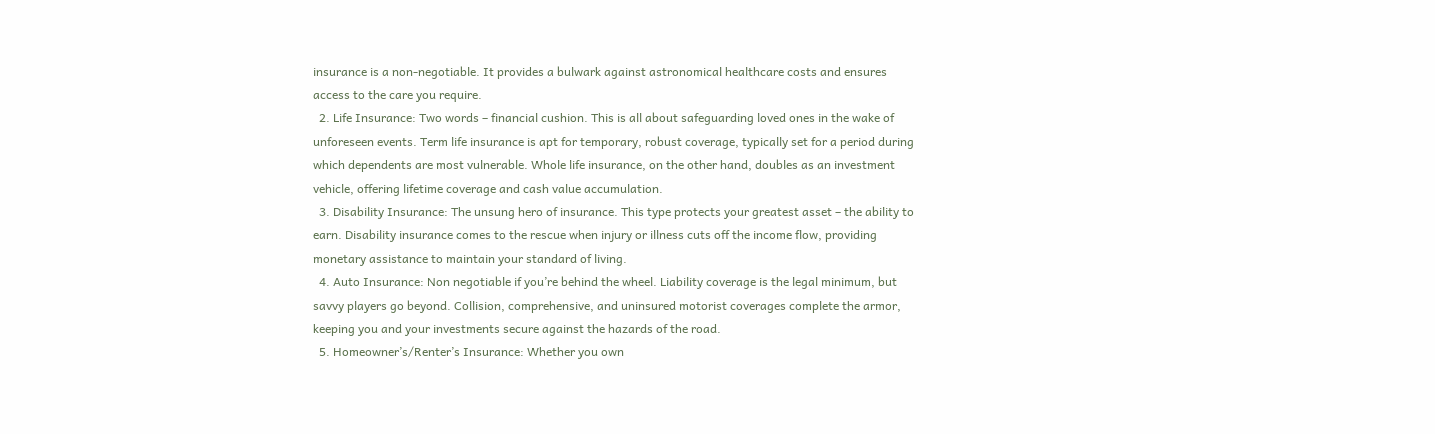insurance is a non-negotiable. It provides a bulwark against astronomical healthcare costs and ensures access to the care you require.
  2. Life Insurance: Two words – financial cushion. This is all about safeguarding loved ones in the wake of unforeseen events. Term life insurance is apt for temporary, robust coverage, typically set for a period during which dependents are most vulnerable. Whole life insurance, on the other hand, doubles as an investment vehicle, offering lifetime coverage and cash value accumulation.
  3. Disability Insurance: The unsung hero of insurance. This type protects your greatest asset – the ability to earn. Disability insurance comes to the rescue when injury or illness cuts off the income flow, providing monetary assistance to maintain your standard of living.
  4. Auto Insurance: Non negotiable if you’re behind the wheel. Liability coverage is the legal minimum, but savvy players go beyond. Collision, comprehensive, and uninsured motorist coverages complete the armor, keeping you and your investments secure against the hazards of the road.
  5. Homeowner’s/Renter’s Insurance: Whether you own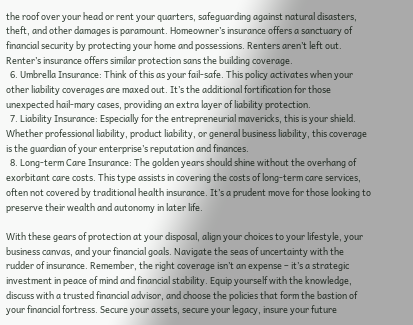the roof over your head or rent your quarters, safeguarding against natural disasters, theft, and other damages is paramount. Homeowner’s insurance offers a sanctuary of financial security by protecting your home and possessions. Renters aren’t left out. Renter’s insurance offers similar protection sans the building coverage.
  6. Umbrella Insurance: Think of this as your fail-safe. This policy activates when your other liability coverages are maxed out. It’s the additional fortification for those unexpected hail-mary cases, providing an extra layer of liability protection.
  7. Liability Insurance: Especially for the entrepreneurial mavericks, this is your shield. Whether professional liability, product liability, or general business liability, this coverage is the guardian of your enterprise’s reputation and finances.
  8. Long-term Care Insurance: The golden years should shine without the overhang of exorbitant care costs. This type assists in covering the costs of long-term care services, often not covered by traditional health insurance. It’s a prudent move for those looking to preserve their wealth and autonomy in later life.

With these gears of protection at your disposal, align your choices to your lifestyle, your business canvas, and your financial goals. Navigate the seas of uncertainty with the rudder of insurance. Remember, the right coverage isn’t an expense – it’s a strategic investment in peace of mind and financial stability. Equip yourself with the knowledge, discuss with a trusted financial advisor, and choose the policies that form the bastion of your financial fortress. Secure your assets, secure your legacy, insure your future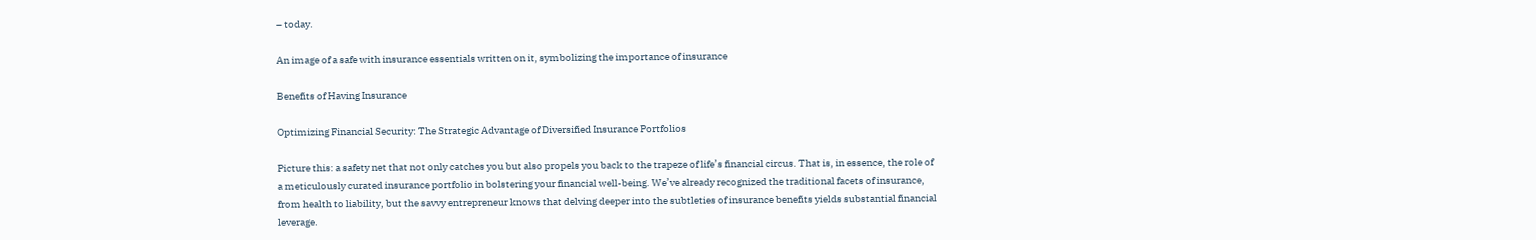– today.

An image of a safe with insurance essentials written on it, symbolizing the importance of insurance

Benefits of Having Insurance

Optimizing Financial Security: The Strategic Advantage of Diversified Insurance Portfolios

Picture this: a safety net that not only catches you but also propels you back to the trapeze of life’s financial circus. That is, in essence, the role of a meticulously curated insurance portfolio in bolstering your financial well-being. We’ve already recognized the traditional facets of insurance, from health to liability, but the savvy entrepreneur knows that delving deeper into the subtleties of insurance benefits yields substantial financial leverage.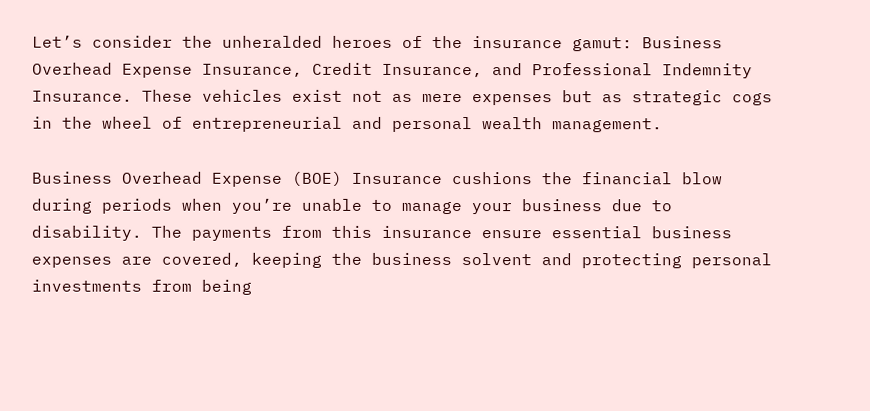Let’s consider the unheralded heroes of the insurance gamut: Business Overhead Expense Insurance, Credit Insurance, and Professional Indemnity Insurance. These vehicles exist not as mere expenses but as strategic cogs in the wheel of entrepreneurial and personal wealth management.

Business Overhead Expense (BOE) Insurance cushions the financial blow during periods when you’re unable to manage your business due to disability. The payments from this insurance ensure essential business expenses are covered, keeping the business solvent and protecting personal investments from being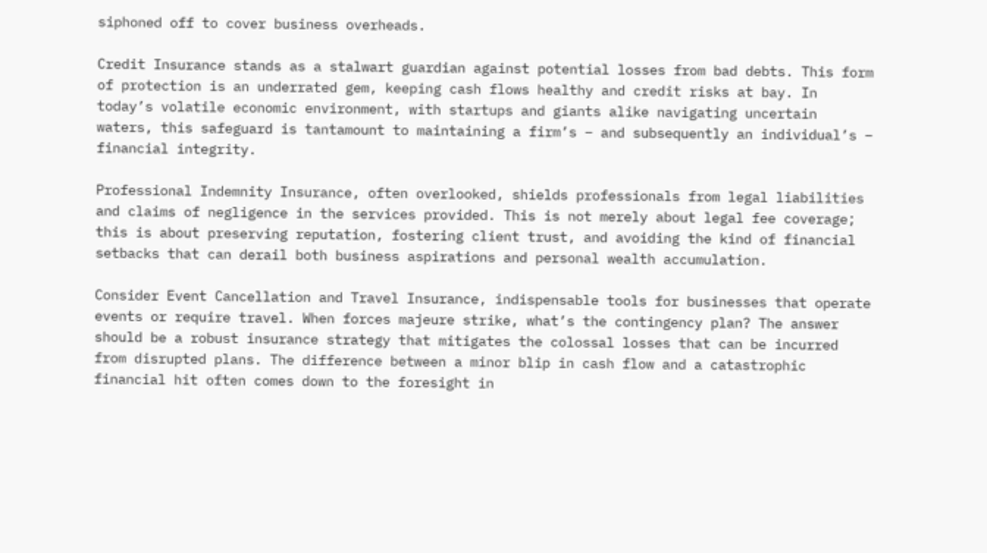siphoned off to cover business overheads.

Credit Insurance stands as a stalwart guardian against potential losses from bad debts. This form of protection is an underrated gem, keeping cash flows healthy and credit risks at bay. In today’s volatile economic environment, with startups and giants alike navigating uncertain waters, this safeguard is tantamount to maintaining a firm’s – and subsequently an individual’s – financial integrity.

Professional Indemnity Insurance, often overlooked, shields professionals from legal liabilities and claims of negligence in the services provided. This is not merely about legal fee coverage; this is about preserving reputation, fostering client trust, and avoiding the kind of financial setbacks that can derail both business aspirations and personal wealth accumulation.

Consider Event Cancellation and Travel Insurance, indispensable tools for businesses that operate events or require travel. When forces majeure strike, what’s the contingency plan? The answer should be a robust insurance strategy that mitigates the colossal losses that can be incurred from disrupted plans. The difference between a minor blip in cash flow and a catastrophic financial hit often comes down to the foresight in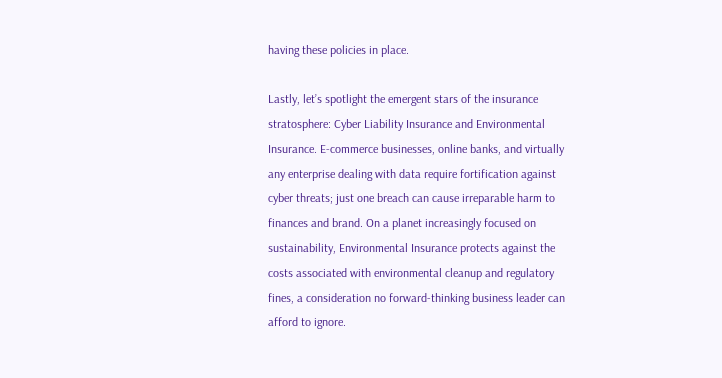having these policies in place.

Lastly, let’s spotlight the emergent stars of the insurance stratosphere: Cyber Liability Insurance and Environmental Insurance. E-commerce businesses, online banks, and virtually any enterprise dealing with data require fortification against cyber threats; just one breach can cause irreparable harm to finances and brand. On a planet increasingly focused on sustainability, Environmental Insurance protects against the costs associated with environmental cleanup and regulatory fines, a consideration no forward-thinking business leader can afford to ignore.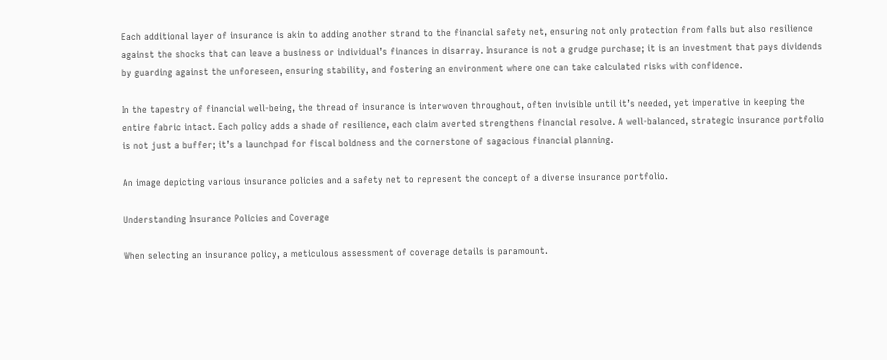Each additional layer of insurance is akin to adding another strand to the financial safety net, ensuring not only protection from falls but also resilience against the shocks that can leave a business or individual’s finances in disarray. Insurance is not a grudge purchase; it is an investment that pays dividends by guarding against the unforeseen, ensuring stability, and fostering an environment where one can take calculated risks with confidence.

In the tapestry of financial well-being, the thread of insurance is interwoven throughout, often invisible until it’s needed, yet imperative in keeping the entire fabric intact. Each policy adds a shade of resilience, each claim averted strengthens financial resolve. A well-balanced, strategic insurance portfolio is not just a buffer; it’s a launchpad for fiscal boldness and the cornerstone of sagacious financial planning.

An image depicting various insurance policies and a safety net to represent the concept of a diverse insurance portfolio.

Understanding Insurance Policies and Coverage

When selecting an insurance policy, a meticulous assessment of coverage details is paramount.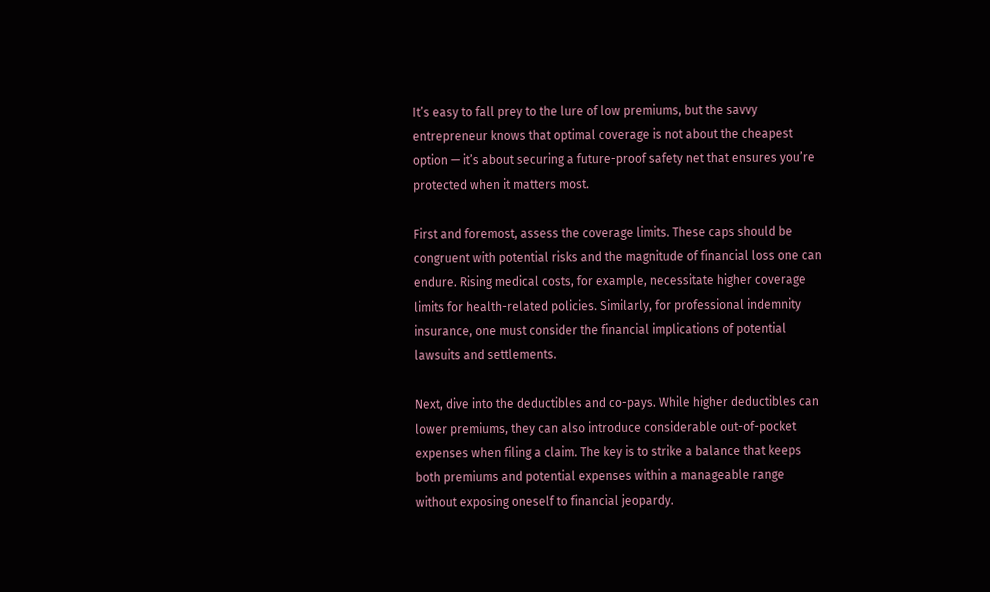It’s easy to fall prey to the lure of low premiums, but the savvy entrepreneur knows that optimal coverage is not about the cheapest option — it’s about securing a future-proof safety net that ensures you’re protected when it matters most.

First and foremost, assess the coverage limits. These caps should be congruent with potential risks and the magnitude of financial loss one can endure. Rising medical costs, for example, necessitate higher coverage limits for health-related policies. Similarly, for professional indemnity insurance, one must consider the financial implications of potential lawsuits and settlements.

Next, dive into the deductibles and co-pays. While higher deductibles can lower premiums, they can also introduce considerable out-of-pocket expenses when filing a claim. The key is to strike a balance that keeps both premiums and potential expenses within a manageable range without exposing oneself to financial jeopardy.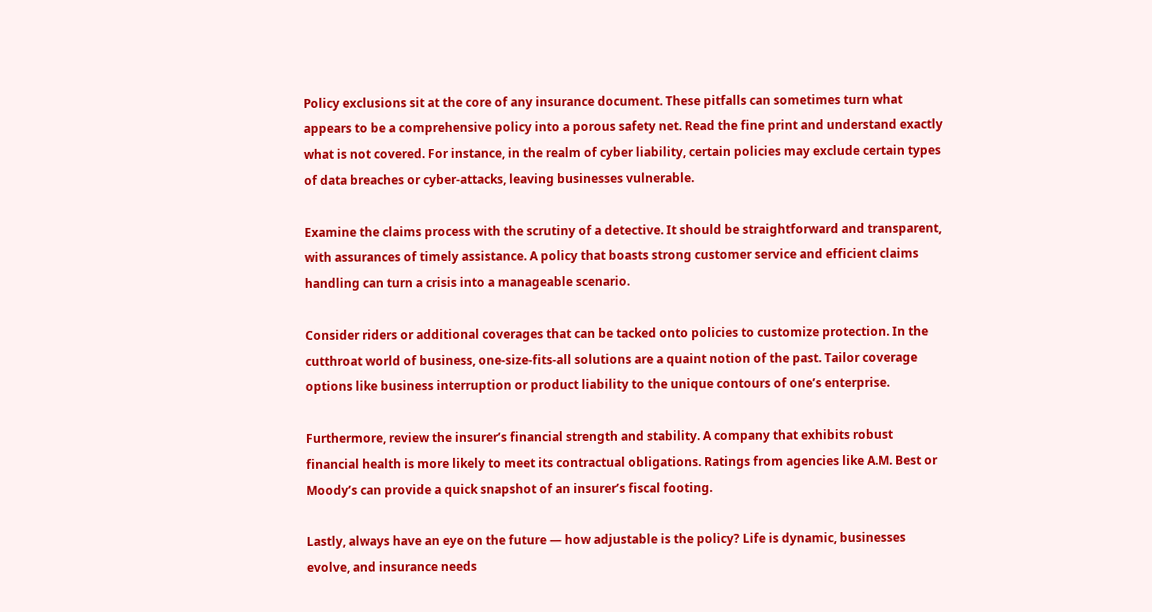Policy exclusions sit at the core of any insurance document. These pitfalls can sometimes turn what appears to be a comprehensive policy into a porous safety net. Read the fine print and understand exactly what is not covered. For instance, in the realm of cyber liability, certain policies may exclude certain types of data breaches or cyber-attacks, leaving businesses vulnerable.

Examine the claims process with the scrutiny of a detective. It should be straightforward and transparent, with assurances of timely assistance. A policy that boasts strong customer service and efficient claims handling can turn a crisis into a manageable scenario.

Consider riders or additional coverages that can be tacked onto policies to customize protection. In the cutthroat world of business, one-size-fits-all solutions are a quaint notion of the past. Tailor coverage options like business interruption or product liability to the unique contours of one’s enterprise.

Furthermore, review the insurer’s financial strength and stability. A company that exhibits robust financial health is more likely to meet its contractual obligations. Ratings from agencies like A.M. Best or Moody’s can provide a quick snapshot of an insurer’s fiscal footing.

Lastly, always have an eye on the future — how adjustable is the policy? Life is dynamic, businesses evolve, and insurance needs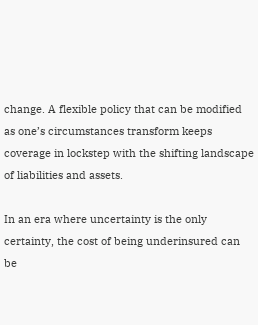change. A flexible policy that can be modified as one’s circumstances transform keeps coverage in lockstep with the shifting landscape of liabilities and assets.

In an era where uncertainty is the only certainty, the cost of being underinsured can be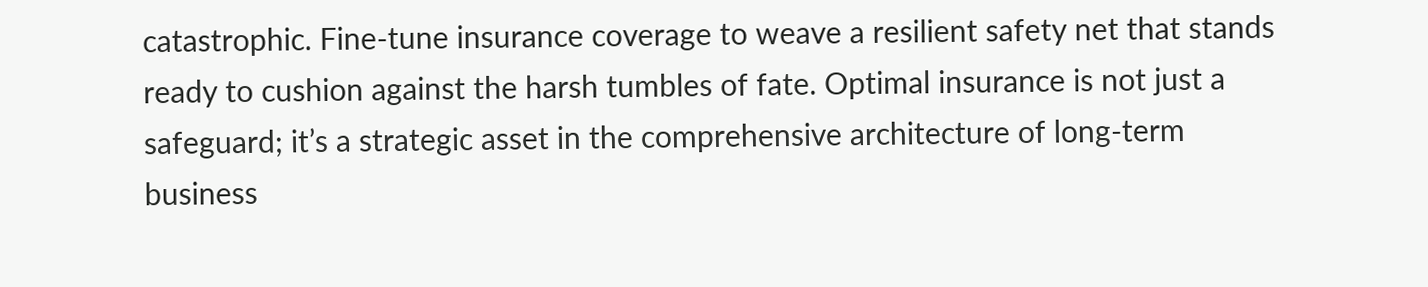catastrophic. Fine-tune insurance coverage to weave a resilient safety net that stands ready to cushion against the harsh tumbles of fate. Optimal insurance is not just a safeguard; it’s a strategic asset in the comprehensive architecture of long-term business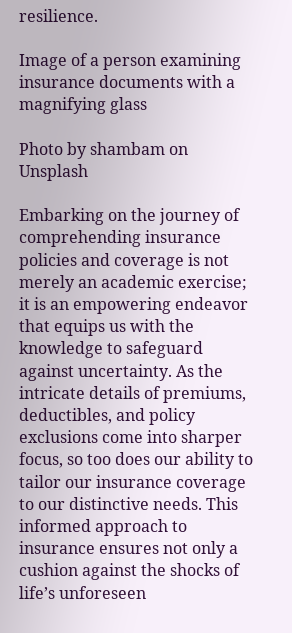resilience.

Image of a person examining insurance documents with a magnifying glass

Photo by shambam on Unsplash

Embarking on the journey of comprehending insurance policies and coverage is not merely an academic exercise; it is an empowering endeavor that equips us with the knowledge to safeguard against uncertainty. As the intricate details of premiums, deductibles, and policy exclusions come into sharper focus, so too does our ability to tailor our insurance coverage to our distinctive needs. This informed approach to insurance ensures not only a cushion against the shocks of life’s unforeseen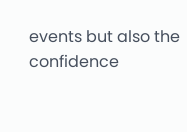events but also the confidence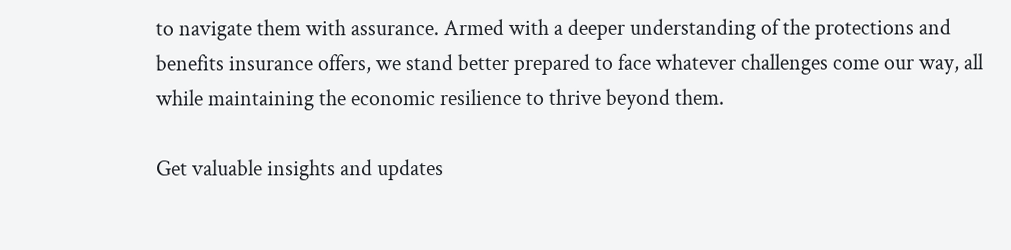to navigate them with assurance. Armed with a deeper understanding of the protections and benefits insurance offers, we stand better prepared to face whatever challenges come our way, all while maintaining the economic resilience to thrive beyond them.

Get valuable insights and updates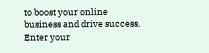to boost your online business and drive success. Enter your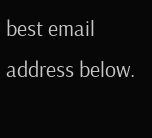best email address below.